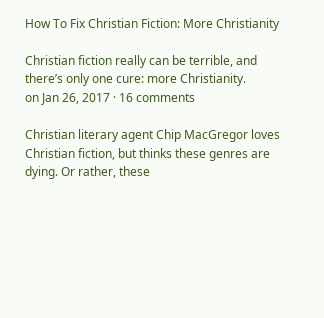How To Fix Christian Fiction: More Christianity

Christian fiction really can be terrible, and there’s only one cure: more Christianity.
on Jan 26, 2017 · 16 comments

Christian literary agent Chip MacGregor loves Christian fiction, but thinks these genres are dying. Or rather, these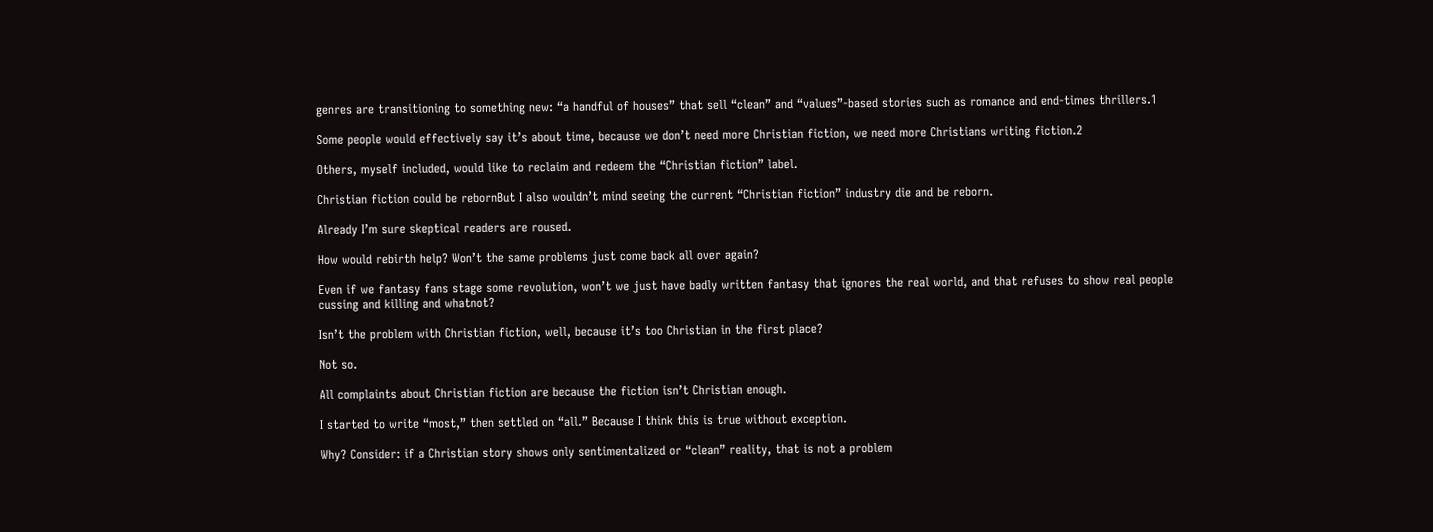genres are transitioning to something new: “a handful of houses” that sell “clean” and “values”-based stories such as romance and end-times thrillers.1

Some people would effectively say it’s about time, because we don’t need more Christian fiction, we need more Christians writing fiction.2

Others, myself included, would like to reclaim and redeem the “Christian fiction” label.

Christian fiction could be rebornBut I also wouldn’t mind seeing the current “Christian fiction” industry die and be reborn.

Already I’m sure skeptical readers are roused.

How would rebirth help? Won’t the same problems just come back all over again?

Even if we fantasy fans stage some revolution, won’t we just have badly written fantasy that ignores the real world, and that refuses to show real people cussing and killing and whatnot?

Isn’t the problem with Christian fiction, well, because it’s too Christian in the first place?

Not so.

All complaints about Christian fiction are because the fiction isn’t Christian enough.

I started to write “most,” then settled on “all.” Because I think this is true without exception.

Why? Consider: if a Christian story shows only sentimentalized or “clean” reality, that is not a problem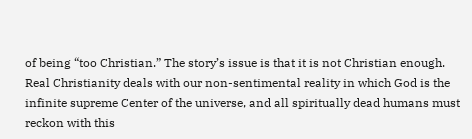of being “too Christian.” The story’s issue is that it is not Christian enough. Real Christianity deals with our non-sentimental reality in which God is the infinite supreme Center of the universe, and all spiritually dead humans must reckon with this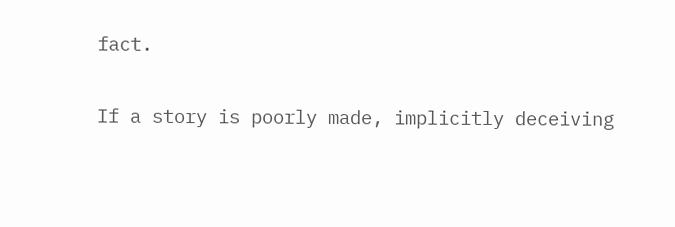fact.

If a story is poorly made, implicitly deceiving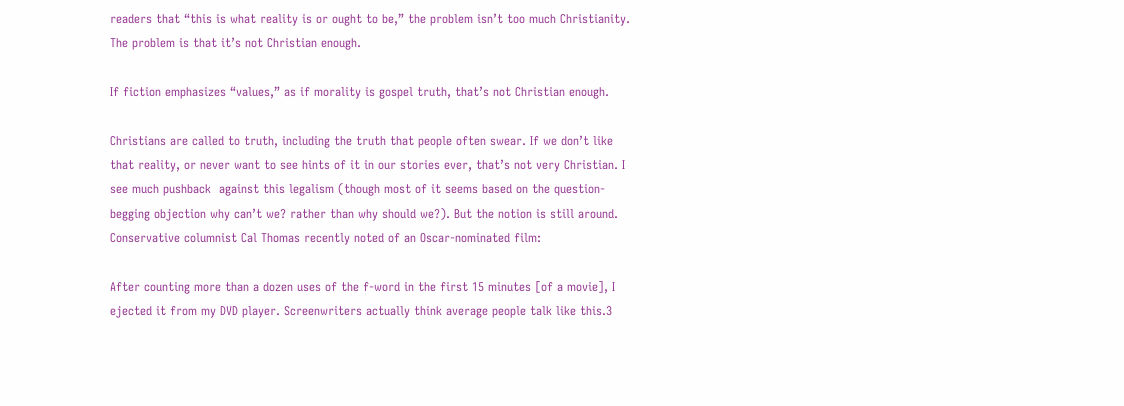readers that “this is what reality is or ought to be,” the problem isn’t too much Christianity. The problem is that it’s not Christian enough.

If fiction emphasizes “values,” as if morality is gospel truth, that’s not Christian enough.

Christians are called to truth, including the truth that people often swear. If we don’t like that reality, or never want to see hints of it in our stories ever, that’s not very Christian. I see much pushback  against this legalism (though most of it seems based on the question-begging objection why can’t we? rather than why should we?). But the notion is still around. Conservative columnist Cal Thomas recently noted of an Oscar-nominated film:

After counting more than a dozen uses of the f-word in the first 15 minutes [of a movie], I ejected it from my DVD player. Screenwriters actually think average people talk like this.3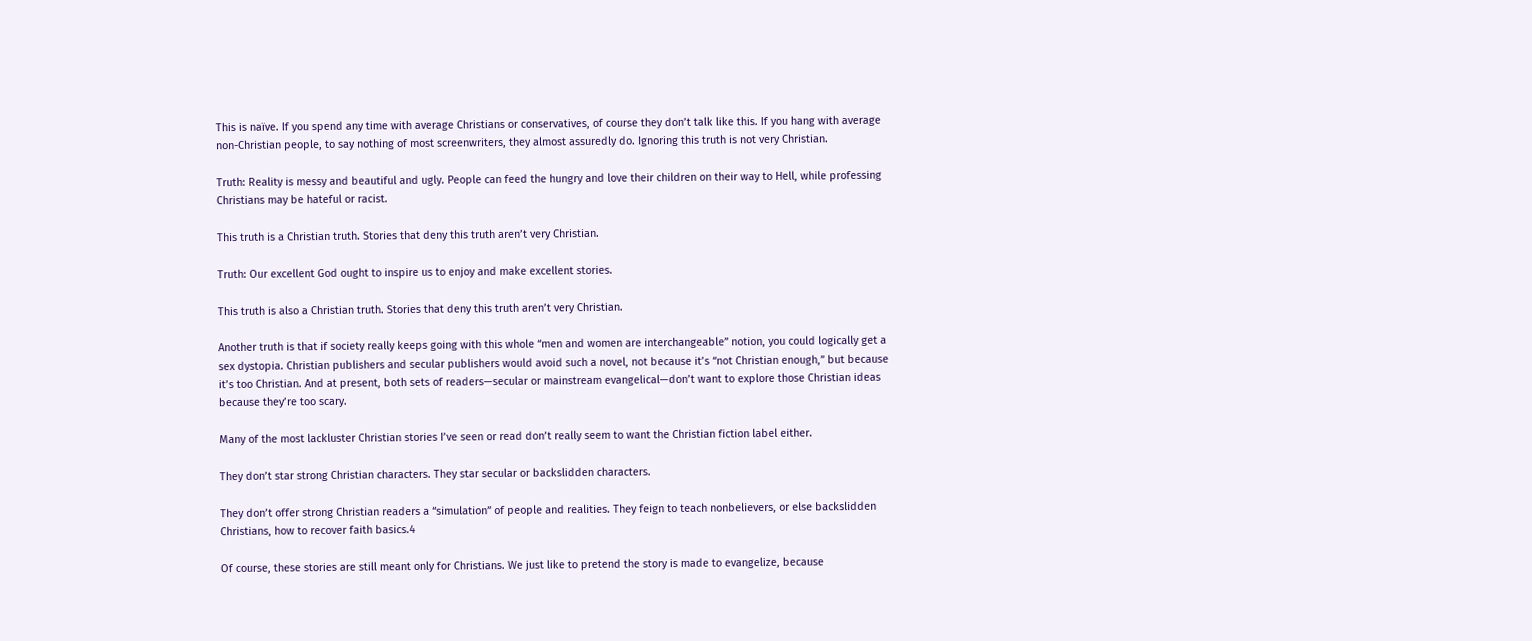This is naïve. If you spend any time with average Christians or conservatives, of course they don’t talk like this. If you hang with average non-Christian people, to say nothing of most screenwriters, they almost assuredly do. Ignoring this truth is not very Christian.

Truth: Reality is messy and beautiful and ugly. People can feed the hungry and love their children on their way to Hell, while professing Christians may be hateful or racist.

This truth is a Christian truth. Stories that deny this truth aren’t very Christian.

Truth: Our excellent God ought to inspire us to enjoy and make excellent stories.

This truth is also a Christian truth. Stories that deny this truth aren’t very Christian.

Another truth is that if society really keeps going with this whole “men and women are interchangeable” notion, you could logically get a sex dystopia. Christian publishers and secular publishers would avoid such a novel, not because it’s “not Christian enough,” but because it’s too Christian. And at present, both sets of readers—secular or mainstream evangelical—don’t want to explore those Christian ideas because they’re too scary.

Many of the most lackluster Christian stories I’ve seen or read don’t really seem to want the Christian fiction label either.

They don’t star strong Christian characters. They star secular or backslidden characters.

They don’t offer strong Christian readers a “simulation” of people and realities. They feign to teach nonbelievers, or else backslidden Christians, how to recover faith basics.4

Of course, these stories are still meant only for Christians. We just like to pretend the story is made to evangelize, because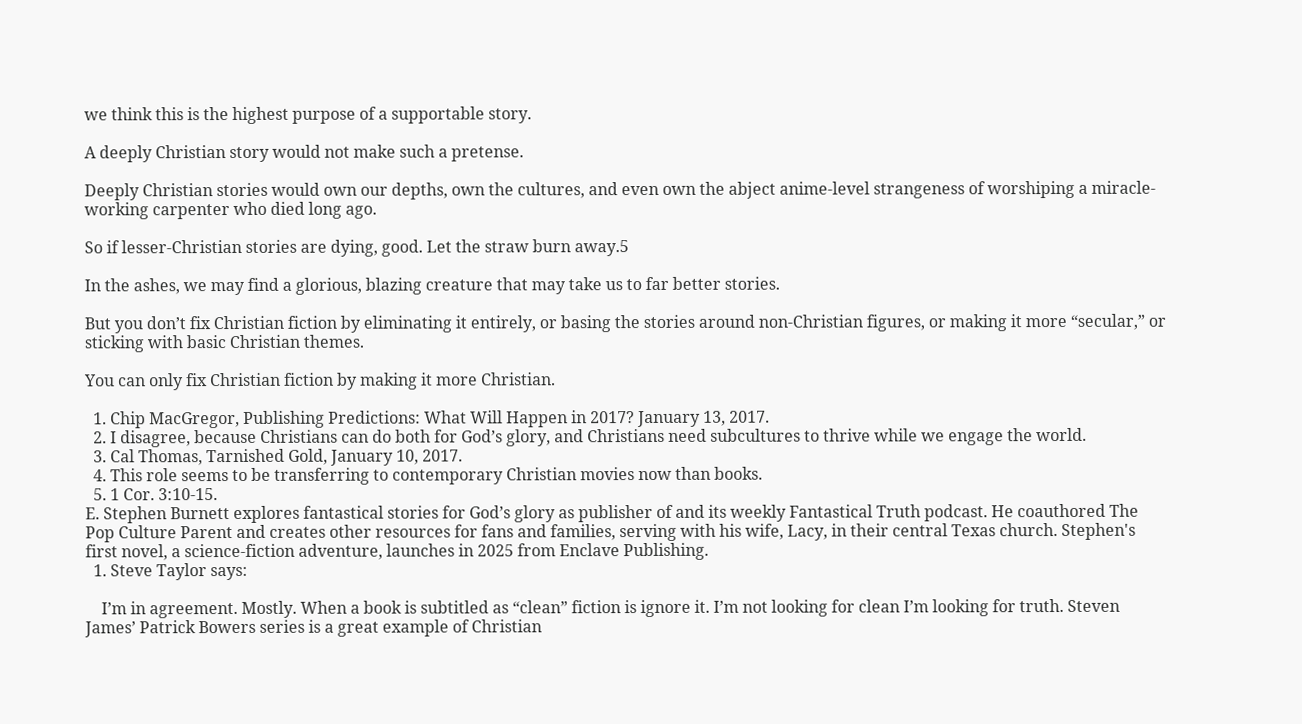we think this is the highest purpose of a supportable story.

A deeply Christian story would not make such a pretense.

Deeply Christian stories would own our depths, own the cultures, and even own the abject anime-level strangeness of worshiping a miracle-working carpenter who died long ago.

So if lesser-Christian stories are dying, good. Let the straw burn away.5

In the ashes, we may find a glorious, blazing creature that may take us to far better stories.

But you don’t fix Christian fiction by eliminating it entirely, or basing the stories around non-Christian figures, or making it more “secular,” or sticking with basic Christian themes.

You can only fix Christian fiction by making it more Christian.

  1. Chip MacGregor, Publishing Predictions: What Will Happen in 2017? January 13, 2017.
  2. I disagree, because Christians can do both for God’s glory, and Christians need subcultures to thrive while we engage the world.
  3. Cal Thomas, Tarnished Gold, January 10, 2017.
  4. This role seems to be transferring to contemporary Christian movies now than books.
  5. 1 Cor. 3:10-15.
E. Stephen Burnett explores fantastical stories for God’s glory as publisher of and its weekly Fantastical Truth podcast. He coauthored The Pop Culture Parent and creates other resources for fans and families, serving with his wife, Lacy, in their central Texas church. Stephen's first novel, a science-fiction adventure, launches in 2025 from Enclave Publishing.
  1. Steve Taylor says:

    I’m in agreement. Mostly. When a book is subtitled as “clean” fiction is ignore it. I’m not looking for clean I’m looking for truth. Steven James’ Patrick Bowers series is a great example of Christian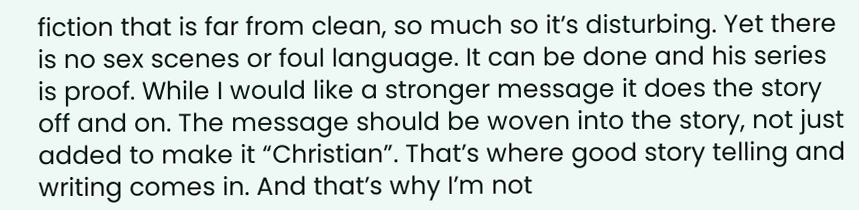fiction that is far from clean, so much so it’s disturbing. Yet there is no sex scenes or foul language. It can be done and his series is proof. While I would like a stronger message it does the story off and on. The message should be woven into the story, not just added to make it “Christian”. That’s where good story telling and writing comes in. And that’s why I’m not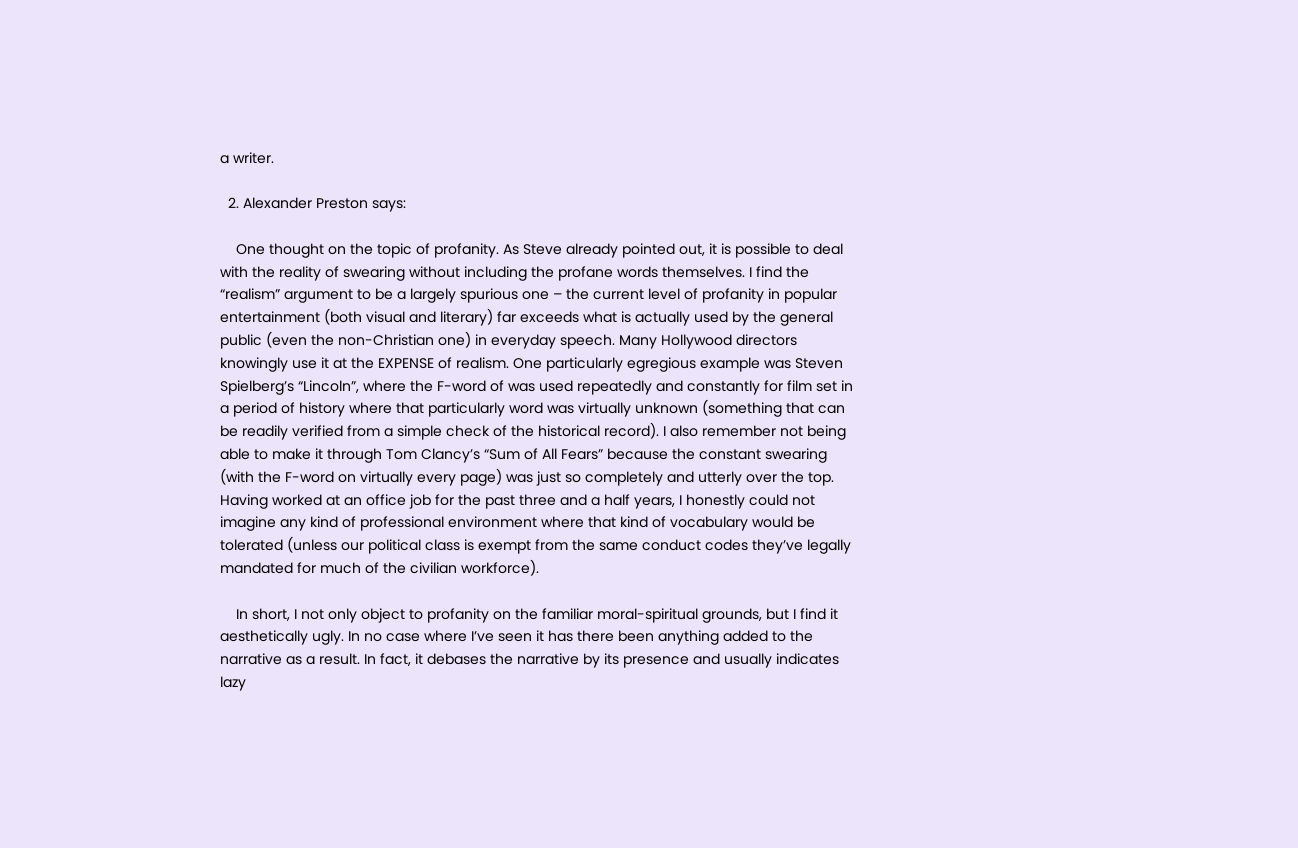a writer.

  2. Alexander Preston says:

    One thought on the topic of profanity. As Steve already pointed out, it is possible to deal with the reality of swearing without including the profane words themselves. I find the “realism” argument to be a largely spurious one – the current level of profanity in popular entertainment (both visual and literary) far exceeds what is actually used by the general public (even the non-Christian one) in everyday speech. Many Hollywood directors knowingly use it at the EXPENSE of realism. One particularly egregious example was Steven Spielberg’s “Lincoln”, where the F-word of was used repeatedly and constantly for film set in a period of history where that particularly word was virtually unknown (something that can be readily verified from a simple check of the historical record). I also remember not being able to make it through Tom Clancy’s “Sum of All Fears” because the constant swearing (with the F-word on virtually every page) was just so completely and utterly over the top. Having worked at an office job for the past three and a half years, I honestly could not imagine any kind of professional environment where that kind of vocabulary would be tolerated (unless our political class is exempt from the same conduct codes they’ve legally mandated for much of the civilian workforce).

    In short, I not only object to profanity on the familiar moral-spiritual grounds, but I find it aesthetically ugly. In no case where I’ve seen it has there been anything added to the narrative as a result. In fact, it debases the narrative by its presence and usually indicates lazy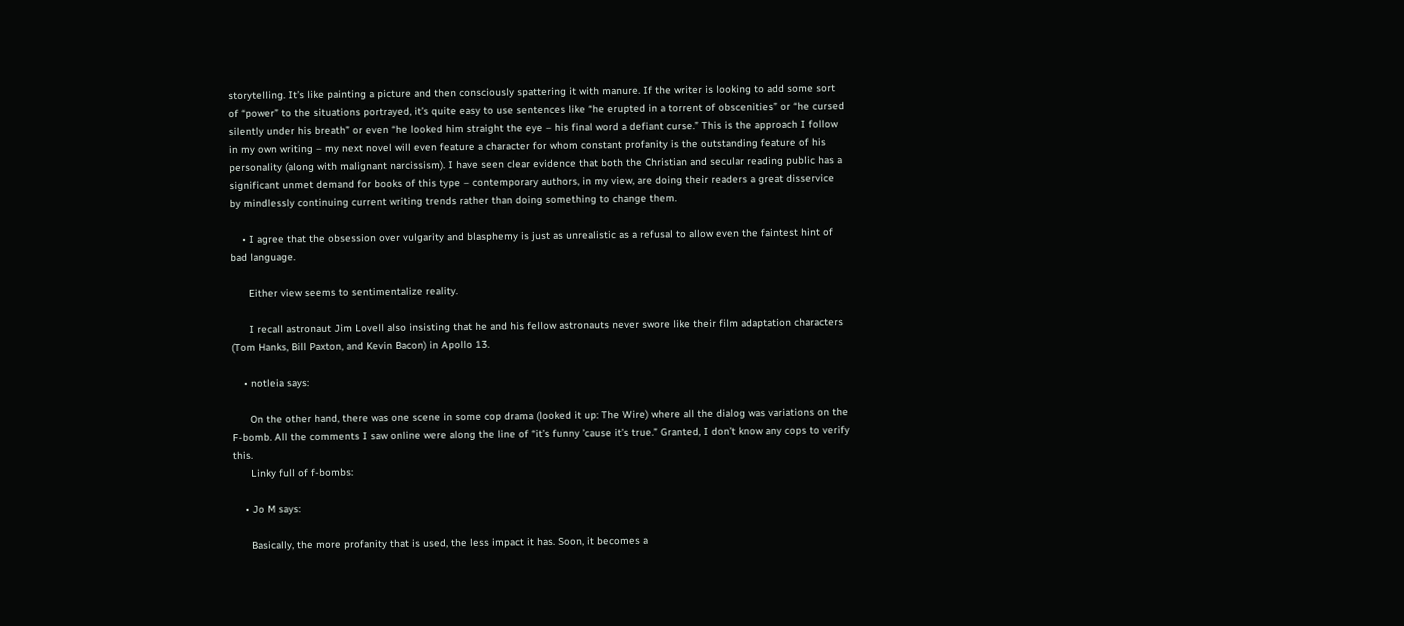storytelling. It’s like painting a picture and then consciously spattering it with manure. If the writer is looking to add some sort of “power” to the situations portrayed, it’s quite easy to use sentences like “he erupted in a torrent of obscenities” or “he cursed silently under his breath” or even “he looked him straight the eye – his final word a defiant curse.” This is the approach I follow in my own writing – my next novel will even feature a character for whom constant profanity is the outstanding feature of his personality (along with malignant narcissism). I have seen clear evidence that both the Christian and secular reading public has a significant unmet demand for books of this type – contemporary authors, in my view, are doing their readers a great disservice by mindlessly continuing current writing trends rather than doing something to change them.

    • I agree that the obsession over vulgarity and blasphemy is just as unrealistic as a refusal to allow even the faintest hint of bad language.

      Either view seems to sentimentalize reality.

      I recall astronaut Jim Lovell also insisting that he and his fellow astronauts never swore like their film adaptation characters (Tom Hanks, Bill Paxton, and Kevin Bacon) in Apollo 13.

    • notleia says:

      On the other hand, there was one scene in some cop drama (looked it up: The Wire) where all the dialog was variations on the F-bomb. All the comments I saw online were along the line of “it’s funny ’cause it’s true.” Granted, I don’t know any cops to verify this.
      Linky full of f-bombs:

    • Jo M says:

      Basically, the more profanity that is used, the less impact it has. Soon, it becomes a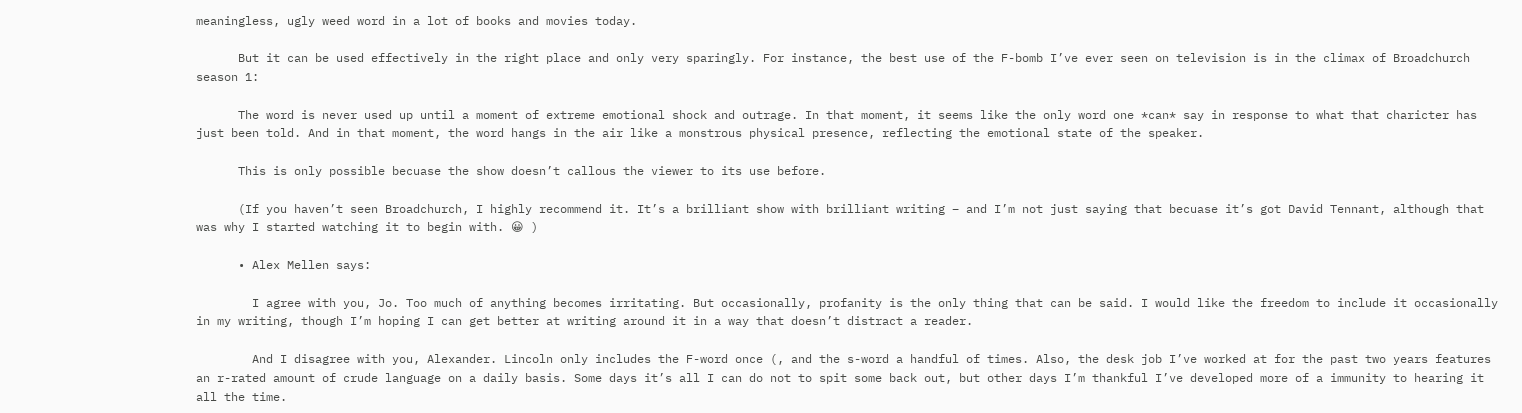meaningless, ugly weed word in a lot of books and movies today.

      But it can be used effectively in the right place and only very sparingly. For instance, the best use of the F-bomb I’ve ever seen on television is in the climax of Broadchurch season 1:

      The word is never used up until a moment of extreme emotional shock and outrage. In that moment, it seems like the only word one *can* say in response to what that charicter has just been told. And in that moment, the word hangs in the air like a monstrous physical presence, reflecting the emotional state of the speaker.

      This is only possible becuase the show doesn’t callous the viewer to its use before.

      (If you haven’t seen Broadchurch, I highly recommend it. It’s a brilliant show with brilliant writing – and I’m not just saying that becuase it’s got David Tennant, although that was why I started watching it to begin with. 😀 )

      • Alex Mellen says:

        I agree with you, Jo. Too much of anything becomes irritating. But occasionally, profanity is the only thing that can be said. I would like the freedom to include it occasionally in my writing, though I’m hoping I can get better at writing around it in a way that doesn’t distract a reader.

        And I disagree with you, Alexander. Lincoln only includes the F-word once (, and the s-word a handful of times. Also, the desk job I’ve worked at for the past two years features an r-rated amount of crude language on a daily basis. Some days it’s all I can do not to spit some back out, but other days I’m thankful I’ve developed more of a immunity to hearing it all the time.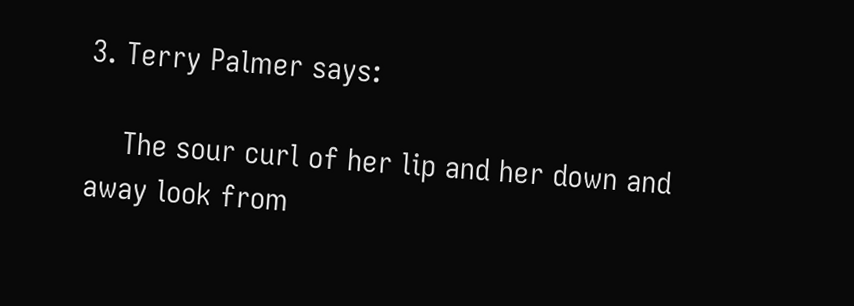3. Terry Palmer says:

    The sour curl of her lip and her down and away look from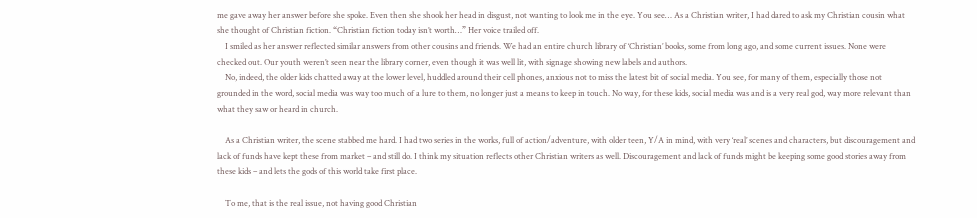me gave away her answer before she spoke. Even then she shook her head in disgust, not wanting to look me in the eye. You see… As a Christian writer, I had dared to ask my Christian cousin what she thought of Christian fiction. “Christian fiction today isn’t worth…” Her voice trailed off.
    I smiled as her answer reflected similar answers from other cousins and friends. We had an entire church library of ‘Christian’ books, some from long ago, and some current issues. None were checked out. Our youth weren’t seen near the library corner, even though it was well lit, with signage showing new labels and authors.
    No, indeed, the older kids chatted away at the lower level, huddled around their cell phones, anxious not to miss the latest bit of social media. You see, for many of them, especially those not grounded in the word, social media was way too much of a lure to them, no longer just a means to keep in touch. No way, for these kids, social media was and is a very real god, way more relevant than what they saw or heard in church.

    As a Christian writer, the scene stabbed me hard. I had two series in the works, full of action/adventure, with older teen, Y/A in mind, with very ‘real’ scenes and characters, but discouragement and lack of funds have kept these from market – and still do. I think my situation reflects other Christian writers as well. Discouragement and lack of funds might be keeping some good stories away from these kids – and lets the gods of this world take first place.

    To me, that is the real issue, not having good Christian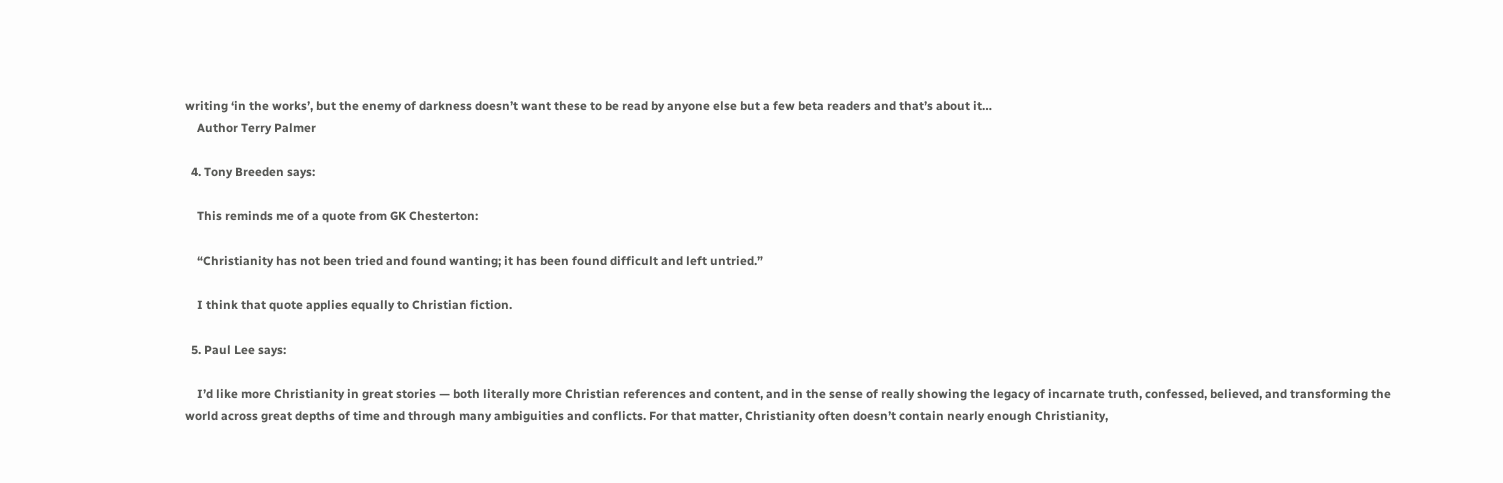writing ‘in the works’, but the enemy of darkness doesn’t want these to be read by anyone else but a few beta readers and that’s about it…
    Author Terry Palmer

  4. Tony Breeden says:

    This reminds me of a quote from GK Chesterton:

    “Christianity has not been tried and found wanting; it has been found difficult and left untried.”

    I think that quote applies equally to Christian fiction.

  5. Paul Lee says:

    I’d like more Christianity in great stories — both literally more Christian references and content, and in the sense of really showing the legacy of incarnate truth, confessed, believed, and transforming the world across great depths of time and through many ambiguities and conflicts. For that matter, Christianity often doesn’t contain nearly enough Christianity,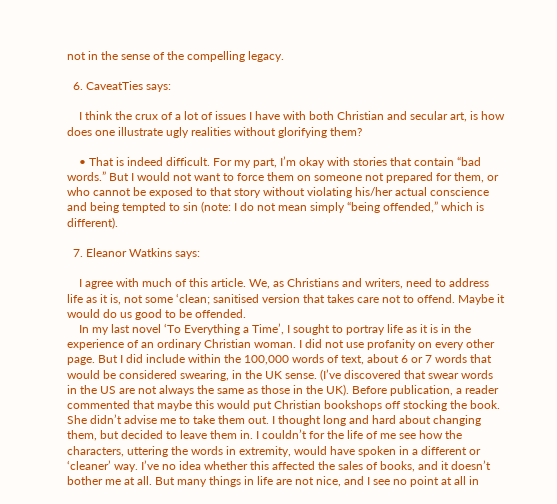not in the sense of the compelling legacy.

  6. CaveatTies says:

    I think the crux of a lot of issues I have with both Christian and secular art, is how does one illustrate ugly realities without glorifying them?

    • That is indeed difficult. For my part, I’m okay with stories that contain “bad words.” But I would not want to force them on someone not prepared for them, or who cannot be exposed to that story without violating his/her actual conscience and being tempted to sin (note: I do not mean simply “being offended,” which is different).

  7. Eleanor Watkins says:

    I agree with much of this article. We, as Christians and writers, need to address life as it is, not some ‘clean; sanitised version that takes care not to offend. Maybe it would do us good to be offended.
    In my last novel ‘To Everything a Time’, I sought to portray life as it is in the experience of an ordinary Christian woman. I did not use profanity on every other page. But I did include within the 100,000 words of text, about 6 or 7 words that would be considered swearing, in the UK sense. (I’ve discovered that swear words in the US are not always the same as those in the UK). Before publication, a reader commented that maybe this would put Christian bookshops off stocking the book. She didn’t advise me to take them out. I thought long and hard about changing them, but decided to leave them in. I couldn’t for the life of me see how the characters, uttering the words in extremity, would have spoken in a different or ‘cleaner’ way. I’ve no idea whether this affected the sales of books, and it doesn’t bother me at all. But many things in life are not nice, and I see no point at all in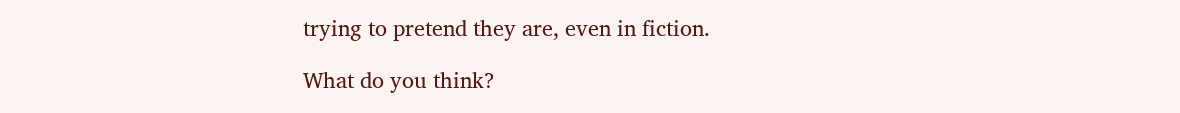trying to pretend they are, even in fiction.

What do you think?